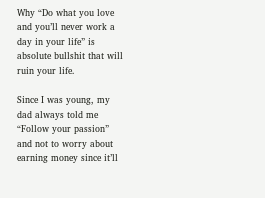Why “Do what you love and you’ll never work a day in your life” is absolute bullshit that will ruin your life.

Since I was young, my dad always told me “Follow your passion” and not to worry about earning money since it’ll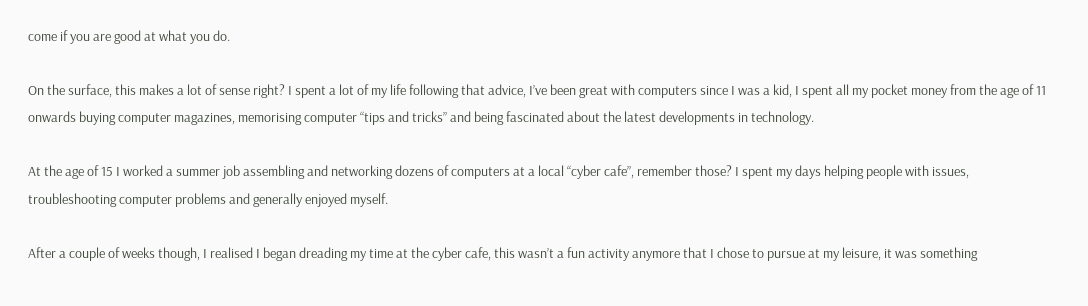come if you are good at what you do.

On the surface, this makes a lot of sense right? I spent a lot of my life following that advice, I’ve been great with computers since I was a kid, I spent all my pocket money from the age of 11 onwards buying computer magazines, memorising computer “tips and tricks” and being fascinated about the latest developments in technology.

At the age of 15 I worked a summer job assembling and networking dozens of computers at a local “cyber cafe”, remember those? I spent my days helping people with issues, troubleshooting computer problems and generally enjoyed myself.

After a couple of weeks though, I realised I began dreading my time at the cyber cafe, this wasn’t a fun activity anymore that I chose to pursue at my leisure, it was something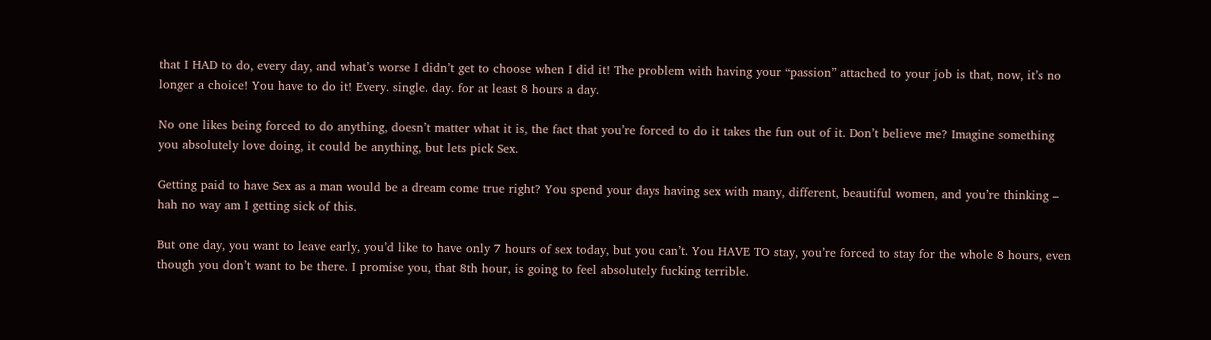that I HAD to do, every day, and what’s worse I didn’t get to choose when I did it! The problem with having your “passion” attached to your job is that, now, it’s no longer a choice! You have to do it! Every. single. day. for at least 8 hours a day.

No one likes being forced to do anything, doesn’t matter what it is, the fact that you’re forced to do it takes the fun out of it. Don’t believe me? Imagine something you absolutely love doing, it could be anything, but lets pick Sex.

Getting paid to have Sex as a man would be a dream come true right? You spend your days having sex with many, different, beautiful women, and you’re thinking – hah no way am I getting sick of this.

But one day, you want to leave early, you’d like to have only 7 hours of sex today, but you can’t. You HAVE TO stay, you’re forced to stay for the whole 8 hours, even though you don’t want to be there. I promise you, that 8th hour, is going to feel absolutely fucking terrible.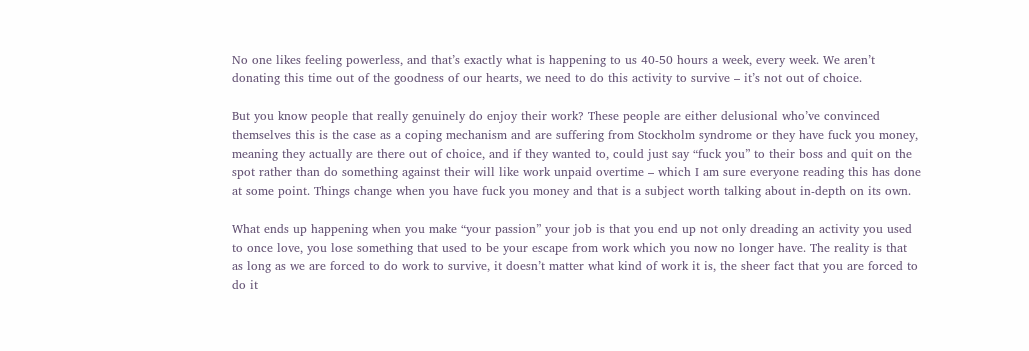No one likes feeling powerless, and that’s exactly what is happening to us 40-50 hours a week, every week. We aren’t donating this time out of the goodness of our hearts, we need to do this activity to survive – it’s not out of choice.

But you know people that really genuinely do enjoy their work? These people are either delusional who’ve convinced themselves this is the case as a coping mechanism and are suffering from Stockholm syndrome or they have fuck you money, meaning they actually are there out of choice, and if they wanted to, could just say “fuck you” to their boss and quit on the spot rather than do something against their will like work unpaid overtime – which I am sure everyone reading this has done at some point. Things change when you have fuck you money and that is a subject worth talking about in-depth on its own.

What ends up happening when you make “your passion” your job is that you end up not only dreading an activity you used to once love, you lose something that used to be your escape from work which you now no longer have. The reality is that as long as we are forced to do work to survive, it doesn’t matter what kind of work it is, the sheer fact that you are forced to do it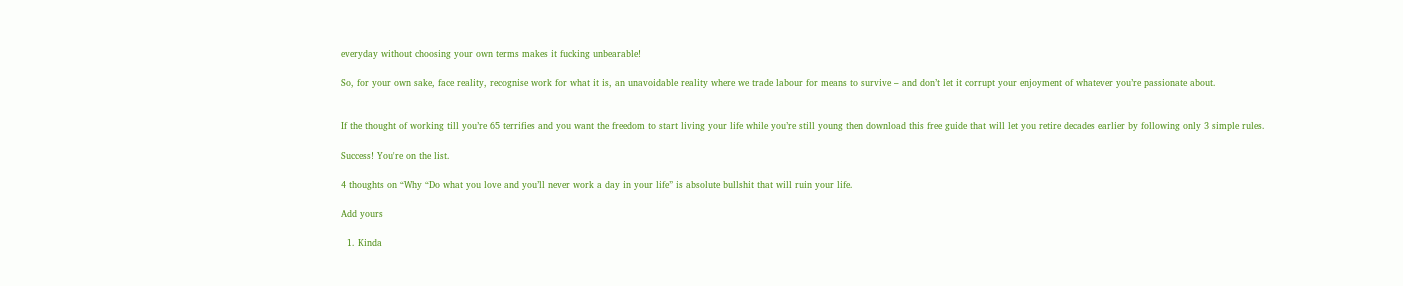everyday without choosing your own terms makes it fucking unbearable!

So, for your own sake, face reality, recognise work for what it is, an unavoidable reality where we trade labour for means to survive – and don’t let it corrupt your enjoyment of whatever you’re passionate about.


If the thought of working till you’re 65 terrifies and you want the freedom to start living your life while you’re still young then download this free guide that will let you retire decades earlier by following only 3 simple rules.

Success! You're on the list.

4 thoughts on “Why “Do what you love and you’ll never work a day in your life” is absolute bullshit that will ruin your life.

Add yours

  1. Kinda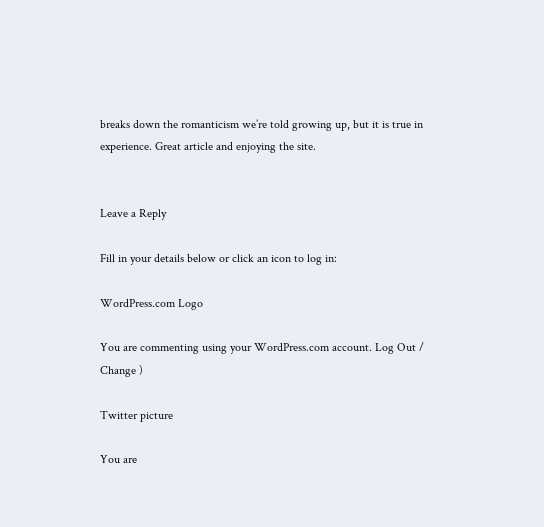breaks down the romanticism we’re told growing up, but it is true in experience. Great article and enjoying the site.


Leave a Reply

Fill in your details below or click an icon to log in:

WordPress.com Logo

You are commenting using your WordPress.com account. Log Out /  Change )

Twitter picture

You are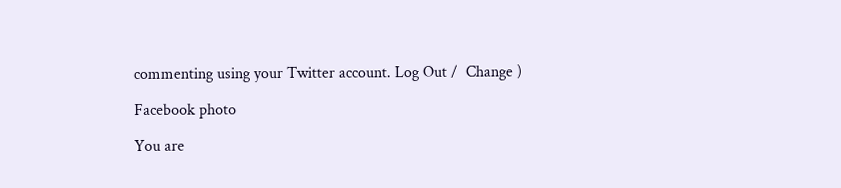commenting using your Twitter account. Log Out /  Change )

Facebook photo

You are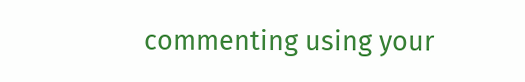commenting using your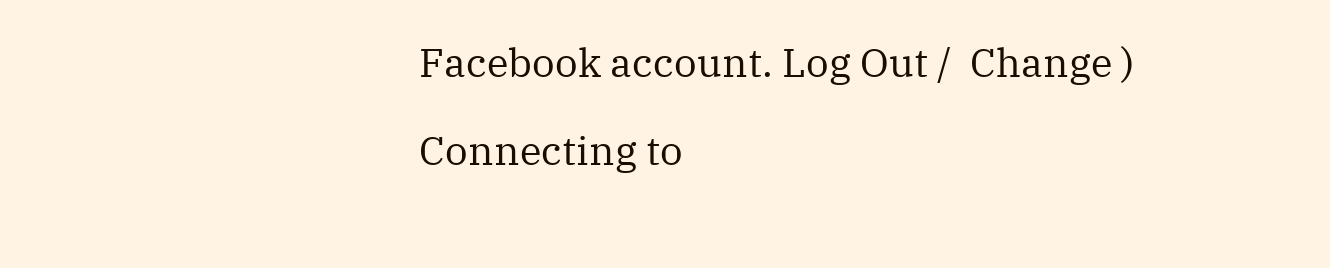Facebook account. Log Out /  Change )

Connecting to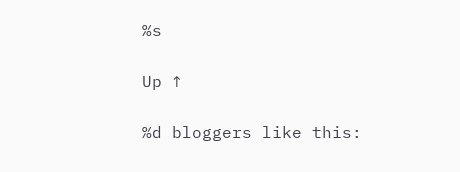%s

Up ↑

%d bloggers like this: